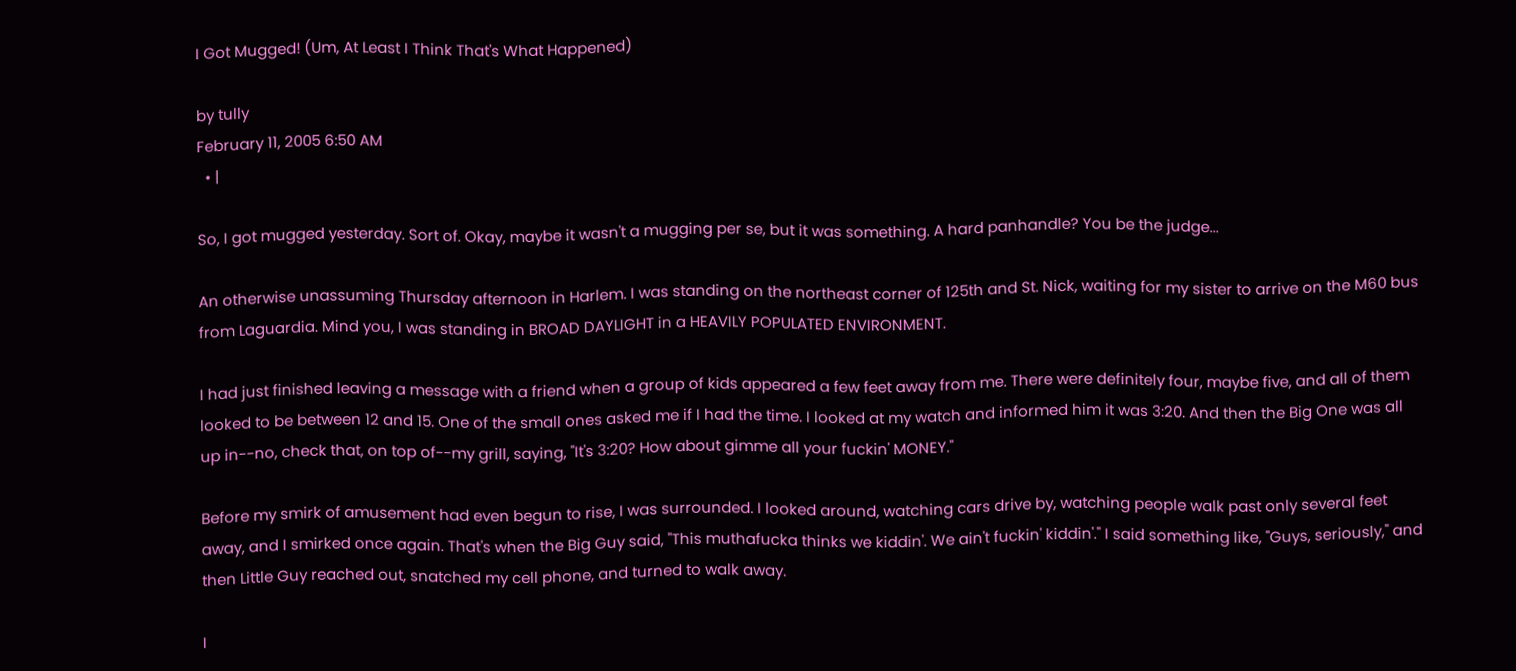I Got Mugged! (Um, At Least I Think That's What Happened)

by tully
February 11, 2005 6:50 AM
  • |

So, I got mugged yesterday. Sort of. Okay, maybe it wasn't a mugging per se, but it was something. A hard panhandle? You be the judge...

An otherwise unassuming Thursday afternoon in Harlem. I was standing on the northeast corner of 125th and St. Nick, waiting for my sister to arrive on the M60 bus from Laguardia. Mind you, I was standing in BROAD DAYLIGHT in a HEAVILY POPULATED ENVIRONMENT.

I had just finished leaving a message with a friend when a group of kids appeared a few feet away from me. There were definitely four, maybe five, and all of them looked to be between 12 and 15. One of the small ones asked me if I had the time. I looked at my watch and informed him it was 3:20. And then the Big One was all up in--no, check that, on top of--my grill, saying, "It's 3:20? How about gimme all your fuckin' MONEY."

Before my smirk of amusement had even begun to rise, I was surrounded. I looked around, watching cars drive by, watching people walk past only several feet away, and I smirked once again. That's when the Big Guy said, "This muthafucka thinks we kiddin'. We ain't fuckin' kiddin'." I said something like, "Guys, seriously," and then Little Guy reached out, snatched my cell phone, and turned to walk away.

I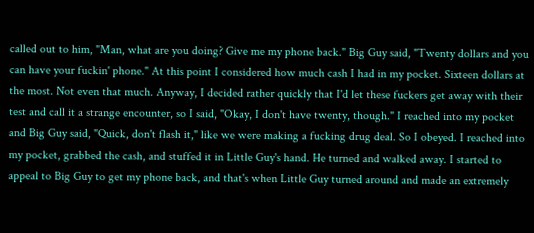called out to him, "Man, what are you doing? Give me my phone back." Big Guy said, "Twenty dollars and you can have your fuckin' phone." At this point I considered how much cash I had in my pocket. Sixteen dollars at the most. Not even that much. Anyway, I decided rather quickly that I'd let these fuckers get away with their test and call it a strange encounter, so I said, "Okay, I don't have twenty, though." I reached into my pocket and Big Guy said, "Quick, don't flash it," like we were making a fucking drug deal. So I obeyed. I reached into my pocket, grabbed the cash, and stuffed it in Little Guy's hand. He turned and walked away. I started to appeal to Big Guy to get my phone back, and that's when Little Guy turned around and made an extremely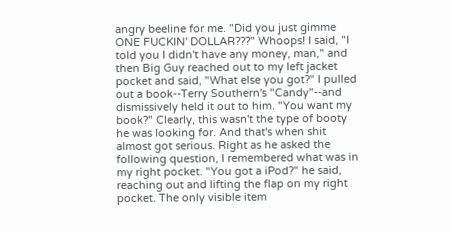angry beeline for me. "Did you just gimme ONE FUCKIN' DOLLAR???" Whoops! I said, "I told you I didn't have any money, man," and then Big Guy reached out to my left jacket pocket and said, "What else you got?" I pulled out a book--Terry Southern's "Candy"--and dismissively held it out to him. "You want my book?" Clearly, this wasn't the type of booty he was looking for. And that's when shit almost got serious. Right as he asked the following question, I remembered what was in my right pocket. "You got a iPod?" he said, reaching out and lifting the flap on my right pocket. The only visible item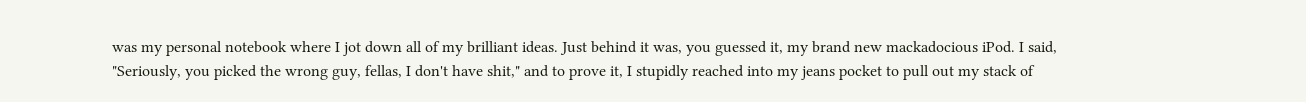was my personal notebook where I jot down all of my brilliant ideas. Just behind it was, you guessed it, my brand new mackadocious iPod. I said, "Seriously, you picked the wrong guy, fellas, I don't have shit," and to prove it, I stupidly reached into my jeans pocket to pull out my stack of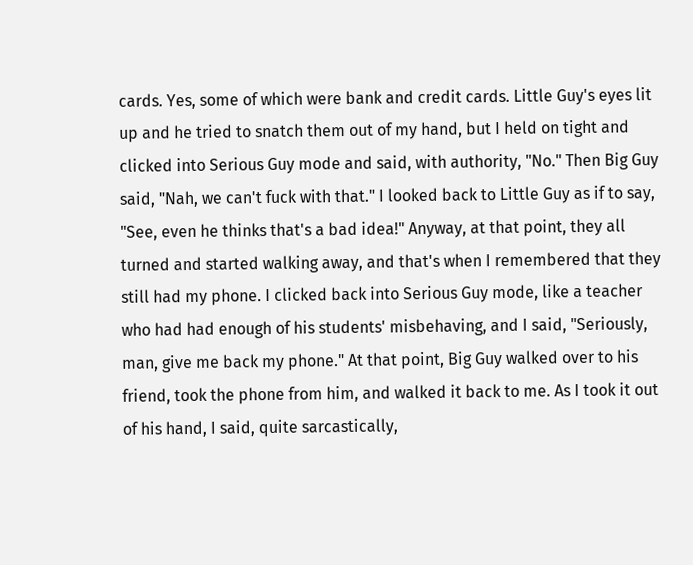cards. Yes, some of which were bank and credit cards. Little Guy's eyes lit up and he tried to snatch them out of my hand, but I held on tight and clicked into Serious Guy mode and said, with authority, "No." Then Big Guy said, "Nah, we can't fuck with that." I looked back to Little Guy as if to say, "See, even he thinks that's a bad idea!" Anyway, at that point, they all turned and started walking away, and that's when I remembered that they still had my phone. I clicked back into Serious Guy mode, like a teacher who had had enough of his students' misbehaving, and I said, "Seriously, man, give me back my phone." At that point, Big Guy walked over to his friend, took the phone from him, and walked it back to me. As I took it out of his hand, I said, quite sarcastically,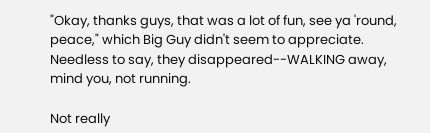"Okay, thanks guys, that was a lot of fun, see ya 'round, peace," which Big Guy didn't seem to appreciate. Needless to say, they disappeared--WALKING away, mind you, not running.

Not really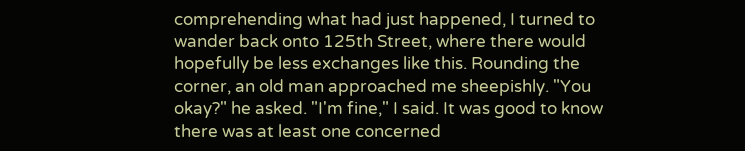comprehending what had just happened, I turned to wander back onto 125th Street, where there would hopefully be less exchanges like this. Rounding the corner, an old man approached me sheepishly. "You okay?" he asked. "I'm fine," I said. It was good to know there was at least one concerned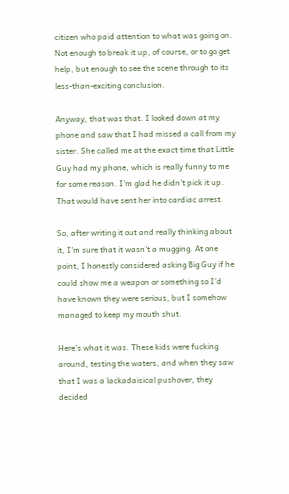citizen who paid attention to what was going on. Not enough to break it up, of course, or to go get help, but enough to see the scene through to its less-than-exciting conclusion.

Anyway, that was that. I looked down at my phone and saw that I had missed a call from my sister. She called me at the exact time that Little Guy had my phone, which is really funny to me for some reason. I'm glad he didn't pick it up. That would have sent her into cardiac arrest.

So, after writing it out and really thinking about it, I'm sure that it wasn't a mugging. At one point, I honestly considered asking Big Guy if he could show me a weapon or something so I'd have known they were serious, but I somehow managed to keep my mouth shut.

Here's what it was. These kids were fucking around, testing the waters, and when they saw that I was a lackadaisical pushover, they decided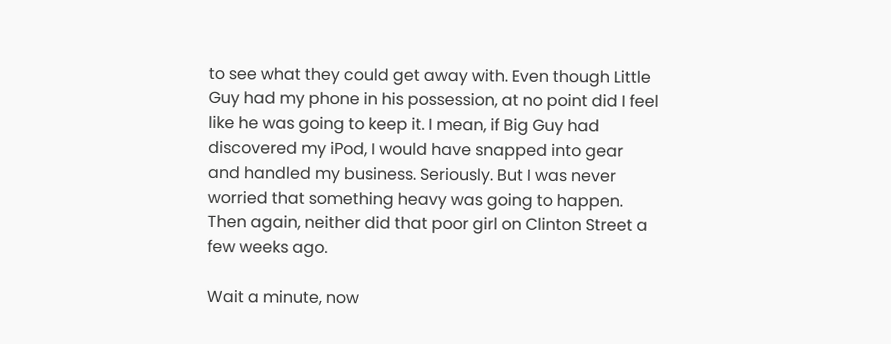to see what they could get away with. Even though Little Guy had my phone in his possession, at no point did I feel like he was going to keep it. I mean, if Big Guy had discovered my iPod, I would have snapped into gear and handled my business. Seriously. But I was never worried that something heavy was going to happen. Then again, neither did that poor girl on Clinton Street a few weeks ago.

Wait a minute, now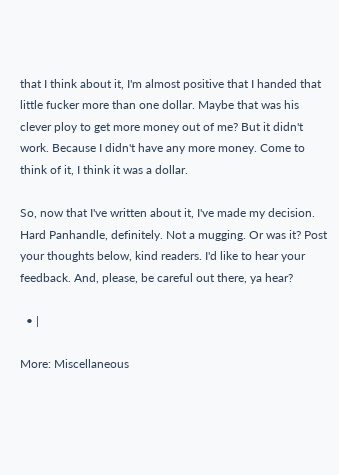that I think about it, I'm almost positive that I handed that little fucker more than one dollar. Maybe that was his clever ploy to get more money out of me? But it didn't work. Because I didn't have any more money. Come to think of it, I think it was a dollar.

So, now that I've written about it, I've made my decision. Hard Panhandle, definitely. Not a mugging. Or was it? Post your thoughts below, kind readers. I'd like to hear your feedback. And, please, be careful out there, ya hear?

  • |

More: Miscellaneous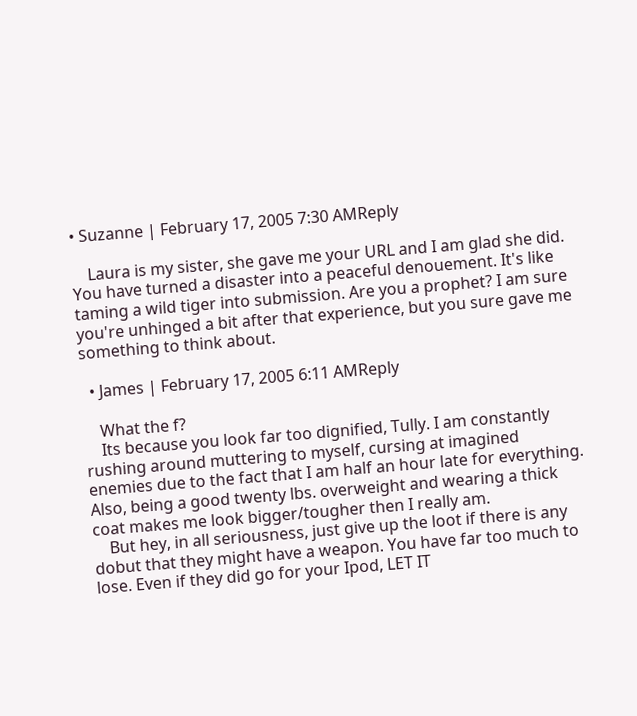• Suzanne | February 17, 2005 7:30 AMReply

    Laura is my sister, she gave me your URL and I am glad she did. You have turned a disaster into a peaceful denouement. It's like taming a wild tiger into submission. Are you a prophet? I am sure you're unhinged a bit after that experience, but you sure gave me something to think about.

  • James | February 17, 2005 6:11 AMReply

    What the f?
    Its because you look far too dignified, Tully. I am constantly rushing around muttering to myself, cursing at imagined enemies due to the fact that I am half an hour late for everything. Also, being a good twenty lbs. overweight and wearing a thick coat makes me look bigger/tougher then I really am.
    But hey, in all seriousness, just give up the loot if there is any dobut that they might have a weapon. You have far too much to lose. Even if they did go for your Ipod, LET IT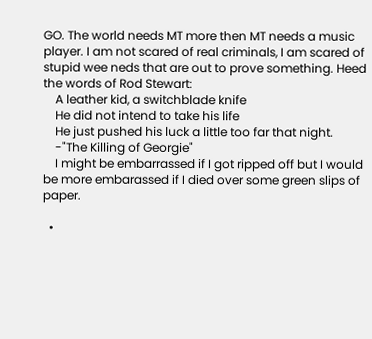GO. The world needs MT more then MT needs a music player. I am not scared of real criminals, I am scared of stupid wee neds that are out to prove something. Heed the words of Rod Stewart:
    A leather kid, a switchblade knife
    He did not intend to take his life
    He just pushed his luck a little too far that night.
    -"The Killing of Georgie"
    I might be embarrassed if I got ripped off but I would be more embarassed if I died over some green slips of paper.

  •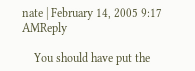nate | February 14, 2005 9:17 AMReply

    You should have put the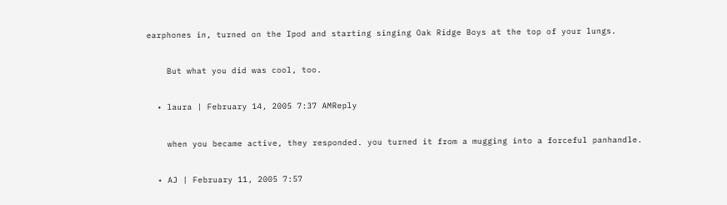earphones in, turned on the Ipod and starting singing Oak Ridge Boys at the top of your lungs.

    But what you did was cool, too.

  • laura | February 14, 2005 7:37 AMReply

    when you became active, they responded. you turned it from a mugging into a forceful panhandle.

  • AJ | February 11, 2005 7:57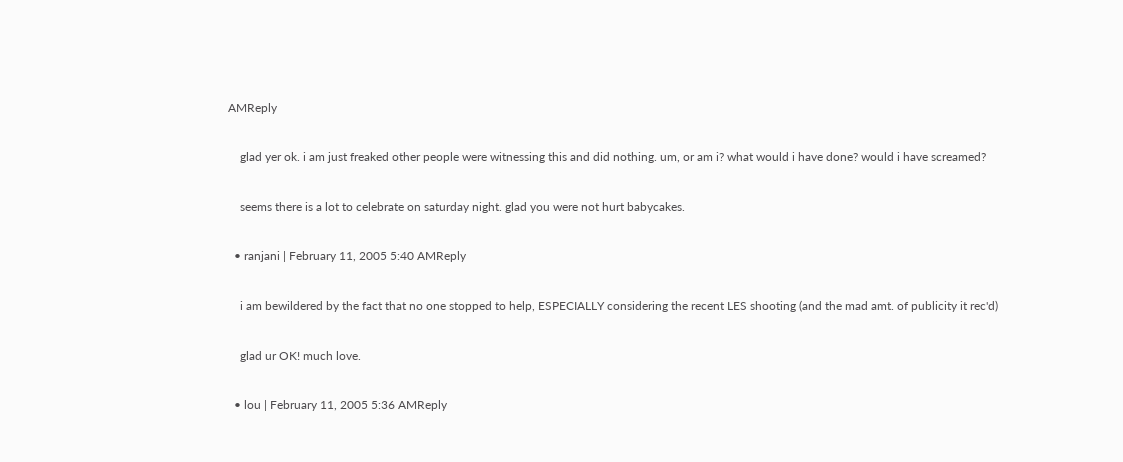AMReply

    glad yer ok. i am just freaked other people were witnessing this and did nothing. um, or am i? what would i have done? would i have screamed?

    seems there is a lot to celebrate on saturday night. glad you were not hurt babycakes.

  • ranjani | February 11, 2005 5:40 AMReply

    i am bewildered by the fact that no one stopped to help, ESPECIALLY considering the recent LES shooting (and the mad amt. of publicity it rec'd)

    glad ur OK! much love.

  • lou | February 11, 2005 5:36 AMReply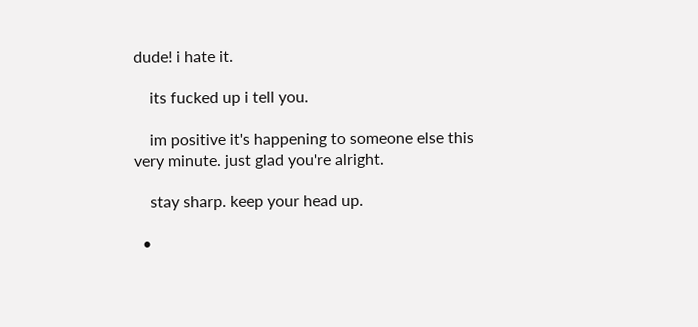dude! i hate it.

    its fucked up i tell you.

    im positive it's happening to someone else this very minute. just glad you're alright.

    stay sharp. keep your head up.

  •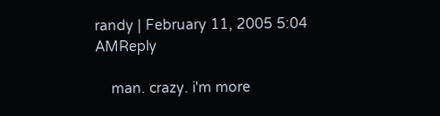randy | February 11, 2005 5:04 AMReply

    man. crazy. i'm more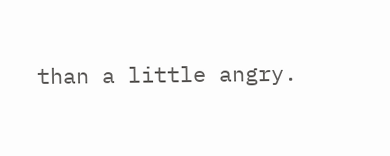than a little angry.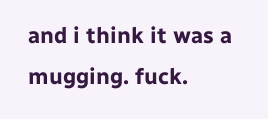and i think it was a mugging. fuck.